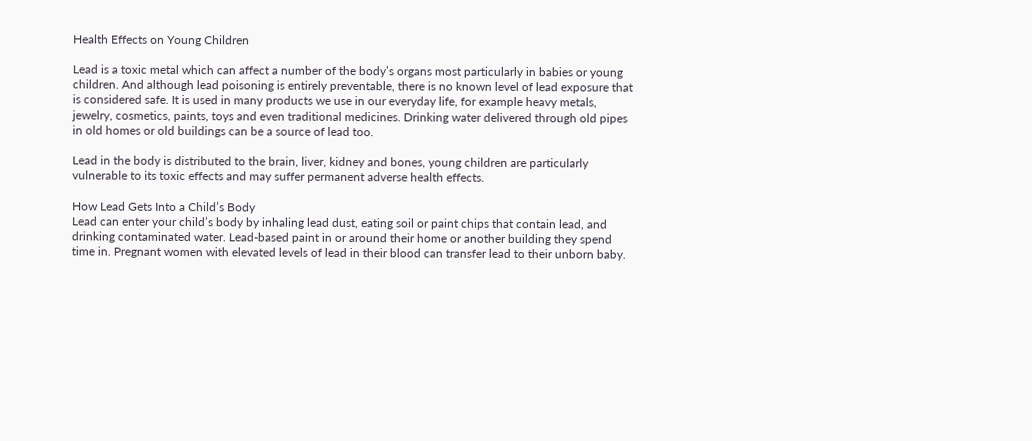Health Effects on Young Children

Lead is a toxic metal which can affect a number of the body’s organs most particularly in babies or young children. And although lead poisoning is entirely preventable, there is no known level of lead exposure that is considered safe. It is used in many products we use in our everyday life, for example heavy metals, jewelry, cosmetics, paints, toys and even traditional medicines. Drinking water delivered through old pipes in old homes or old buildings can be a source of lead too.

Lead in the body is distributed to the brain, liver, kidney and bones, young children are particularly vulnerable to its toxic effects and may suffer permanent adverse health effects.

How Lead Gets Into a Child’s Body
Lead can enter your child’s body by inhaling lead dust, eating soil or paint chips that contain lead, and drinking contaminated water. Lead-based paint in or around their home or another building they spend time in. Pregnant women with elevated levels of lead in their blood can transfer lead to their unborn baby.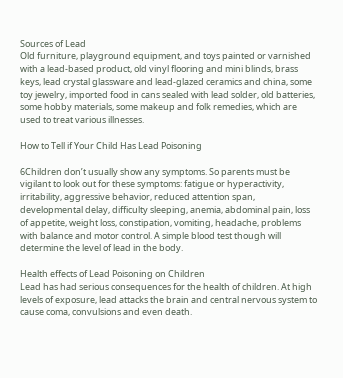Sources of Lead
Old furniture, playground equipment, and toys painted or varnished with a lead-based product, old vinyl flooring and mini blinds, brass keys, lead crystal glassware and lead-glazed ceramics and china, some toy jewelry, imported food in cans sealed with lead solder, old batteries, some hobby materials, some makeup and folk remedies, which are used to treat various illnesses.

How to Tell if Your Child Has Lead Poisoning

6Children don’t usually show any symptoms. So parents must be vigilant to look out for these symptoms: fatigue or hyperactivity, irritability, aggressive behavior, reduced attention span, developmental delay, difficulty sleeping, anemia, abdominal pain, loss of appetite, weight loss, constipation, vomiting, headache, problems with balance and motor control. A simple blood test though will determine the level of lead in the body.

Health effects of Lead Poisoning on Children
Lead has had serious consequences for the health of children. At high levels of exposure, lead attacks the brain and central nervous system to cause coma, convulsions and even death.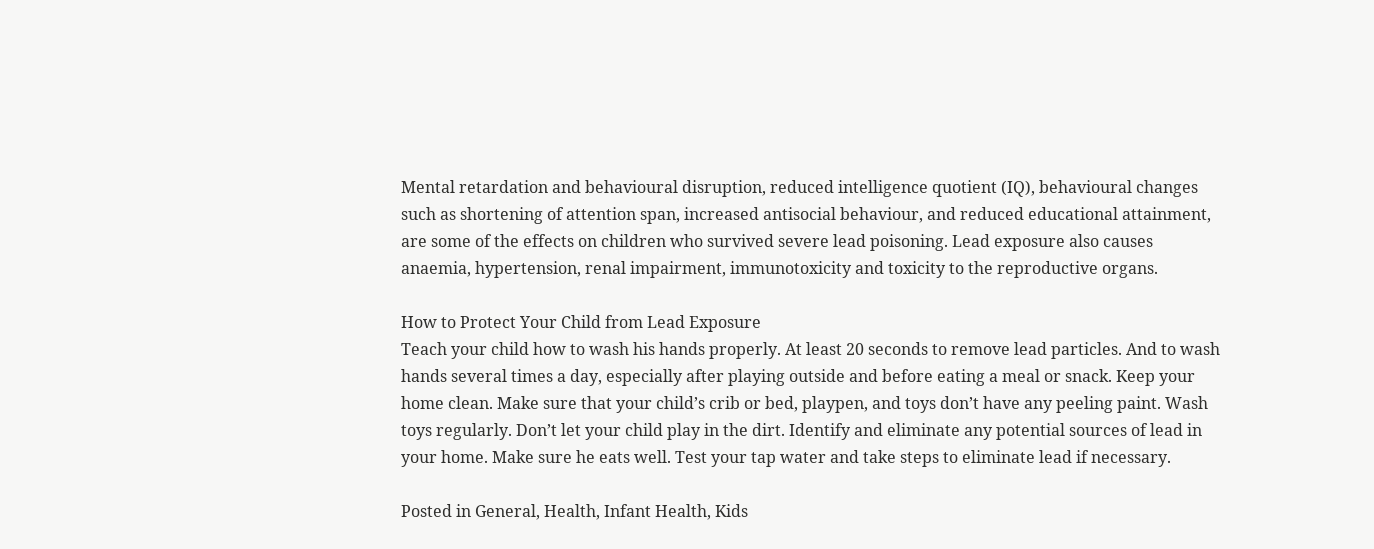Mental retardation and behavioural disruption, reduced intelligence quotient (IQ), behavioural changes such as shortening of attention span, increased antisocial behaviour, and reduced educational attainment, are some of the effects on children who survived severe lead poisoning. Lead exposure also causes anaemia, hypertension, renal impairment, immunotoxicity and toxicity to the reproductive organs.

How to Protect Your Child from Lead Exposure
Teach your child how to wash his hands properly. At least 20 seconds to remove lead particles. And to wash hands several times a day, especially after playing outside and before eating a meal or snack. Keep your home clean. Make sure that your child’s crib or bed, playpen, and toys don’t have any peeling paint. Wash toys regularly. Don’t let your child play in the dirt. Identify and eliminate any potential sources of lead in your home. Make sure he eats well. Test your tap water and take steps to eliminate lead if necessary.

Posted in General, Health, Infant Health, Kids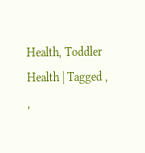Health, Toddler Health | Tagged , ,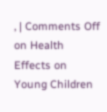, | Comments Off on Health Effects on Young Children